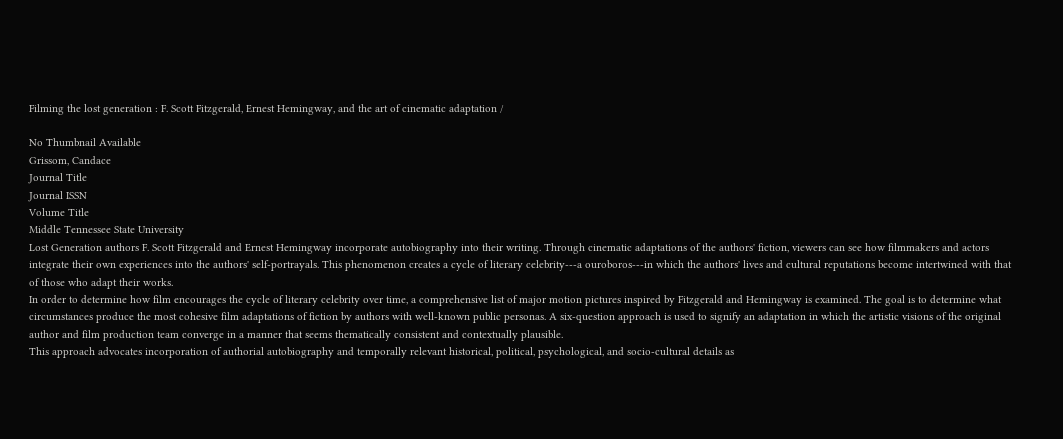Filming the lost generation : F. Scott Fitzgerald, Ernest Hemingway, and the art of cinematic adaptation /

No Thumbnail Available
Grissom, Candace
Journal Title
Journal ISSN
Volume Title
Middle Tennessee State University
Lost Generation authors F. Scott Fitzgerald and Ernest Hemingway incorporate autobiography into their writing. Through cinematic adaptations of the authors' fiction, viewers can see how filmmakers and actors integrate their own experiences into the authors' self-portrayals. This phenomenon creates a cycle of literary celebrity---a ouroboros---in which the authors' lives and cultural reputations become intertwined with that of those who adapt their works.
In order to determine how film encourages the cycle of literary celebrity over time, a comprehensive list of major motion pictures inspired by Fitzgerald and Hemingway is examined. The goal is to determine what circumstances produce the most cohesive film adaptations of fiction by authors with well-known public personas. A six-question approach is used to signify an adaptation in which the artistic visions of the original author and film production team converge in a manner that seems thematically consistent and contextually plausible.
This approach advocates incorporation of authorial autobiography and temporally relevant historical, political, psychological, and socio-cultural details as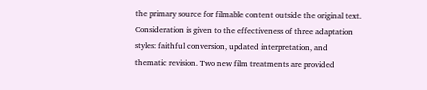the primary source for filmable content outside the original text. Consideration is given to the effectiveness of three adaptation styles: faithful conversion, updated interpretation, and thematic revision. Two new film treatments are provided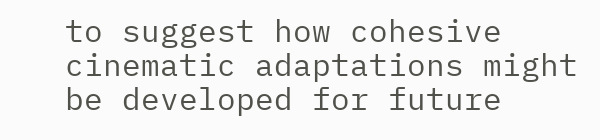to suggest how cohesive cinematic adaptations might be developed for future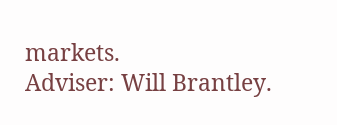markets.
Adviser: Will Brantley.